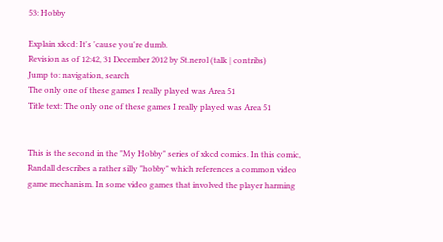53: Hobby

Explain xkcd: It's 'cause you're dumb.
Revision as of 12:42, 31 December 2012 by St.nerol (talk | contribs)
Jump to: navigation, search
The only one of these games I really played was Area 51
Title text: The only one of these games I really played was Area 51


This is the second in the "My Hobby" series of xkcd comics. In this comic, Randall describes a rather silly "hobby" which references a common video game mechanism. In some video games that involved the player harming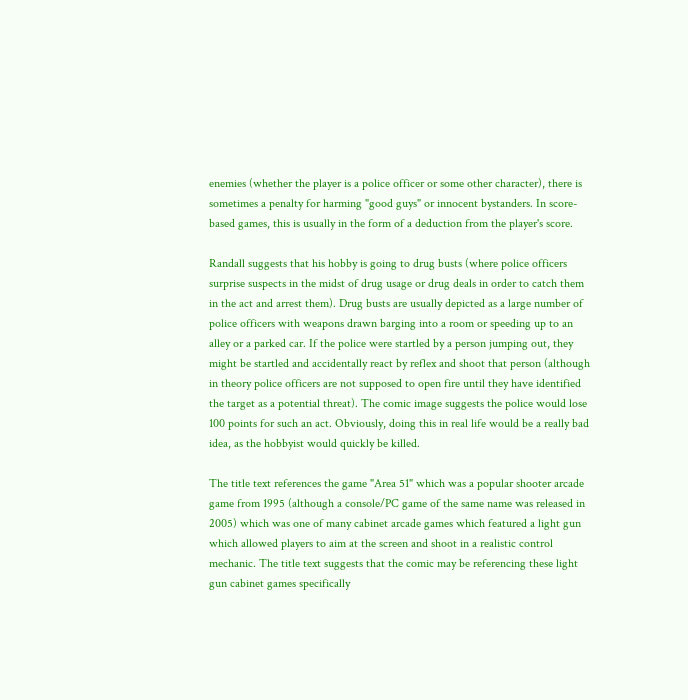enemies (whether the player is a police officer or some other character), there is sometimes a penalty for harming "good guys" or innocent bystanders. In score-based games, this is usually in the form of a deduction from the player's score.

Randall suggests that his hobby is going to drug busts (where police officers surprise suspects in the midst of drug usage or drug deals in order to catch them in the act and arrest them). Drug busts are usually depicted as a large number of police officers with weapons drawn barging into a room or speeding up to an alley or a parked car. If the police were startled by a person jumping out, they might be startled and accidentally react by reflex and shoot that person (although in theory police officers are not supposed to open fire until they have identified the target as a potential threat). The comic image suggests the police would lose 100 points for such an act. Obviously, doing this in real life would be a really bad idea, as the hobbyist would quickly be killed.

The title text references the game "Area 51" which was a popular shooter arcade game from 1995 (although a console/PC game of the same name was released in 2005) which was one of many cabinet arcade games which featured a light gun which allowed players to aim at the screen and shoot in a realistic control mechanic. The title text suggests that the comic may be referencing these light gun cabinet games specifically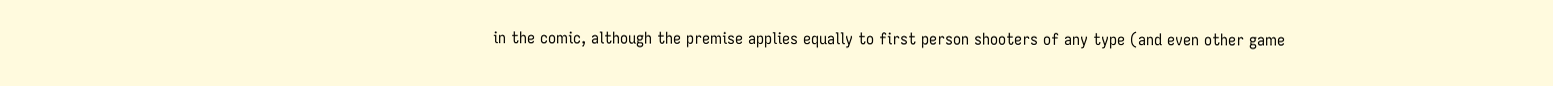in the comic, although the premise applies equally to first person shooters of any type (and even other game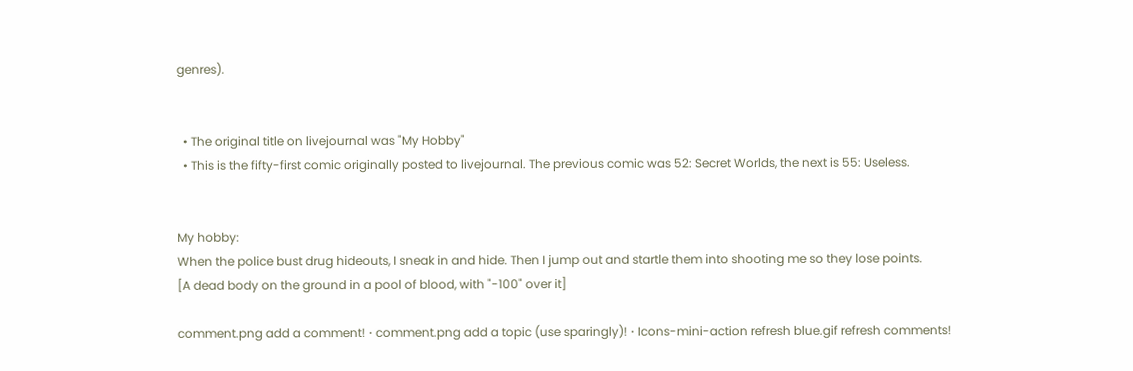genres).


  • The original title on livejournal was "My Hobby"
  • This is the fifty-first comic originally posted to livejournal. The previous comic was 52: Secret Worlds, the next is 55: Useless.


My hobby:
When the police bust drug hideouts, I sneak in and hide. Then I jump out and startle them into shooting me so they lose points.
[A dead body on the ground in a pool of blood, with "-100" over it]

comment.png add a comment! ⋅ comment.png add a topic (use sparingly)! ⋅ Icons-mini-action refresh blue.gif refresh comments!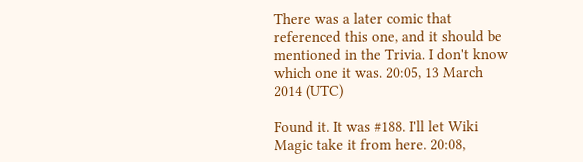There was a later comic that referenced this one, and it should be mentioned in the Trivia. I don't know which one it was. 20:05, 13 March 2014 (UTC)

Found it. It was #188. I'll let Wiki Magic take it from here. 20:08,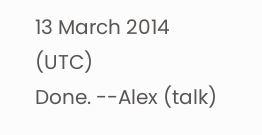13 March 2014 (UTC)
Done. --Alex (talk)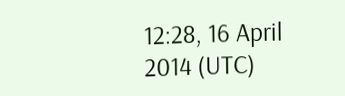12:28, 16 April 2014 (UTC)